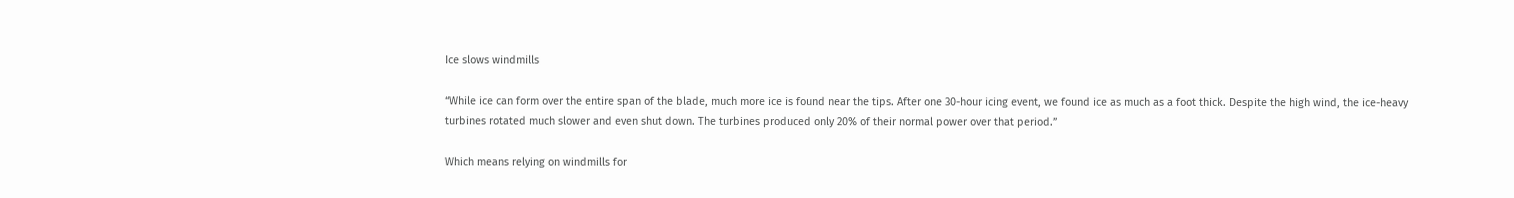Ice slows windmills

“While ice can form over the entire span of the blade, much more ice is found near the tips. After one 30-hour icing event, we found ice as much as a foot thick. Despite the high wind, the ice-heavy turbines rotated much slower and even shut down. The turbines produced only 20% of their normal power over that period.”

Which means relying on windmills for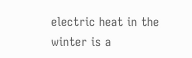electric heat in the winter is a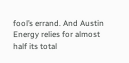fool’s errand. And Austin Energy relies for almost half its total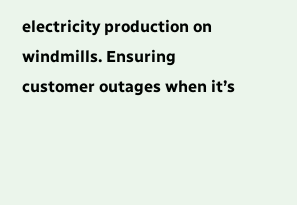electricity production on windmills. Ensuring customer outages when it’s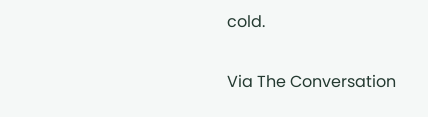cold.

Via The Conversation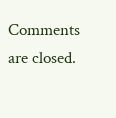Comments are closed.